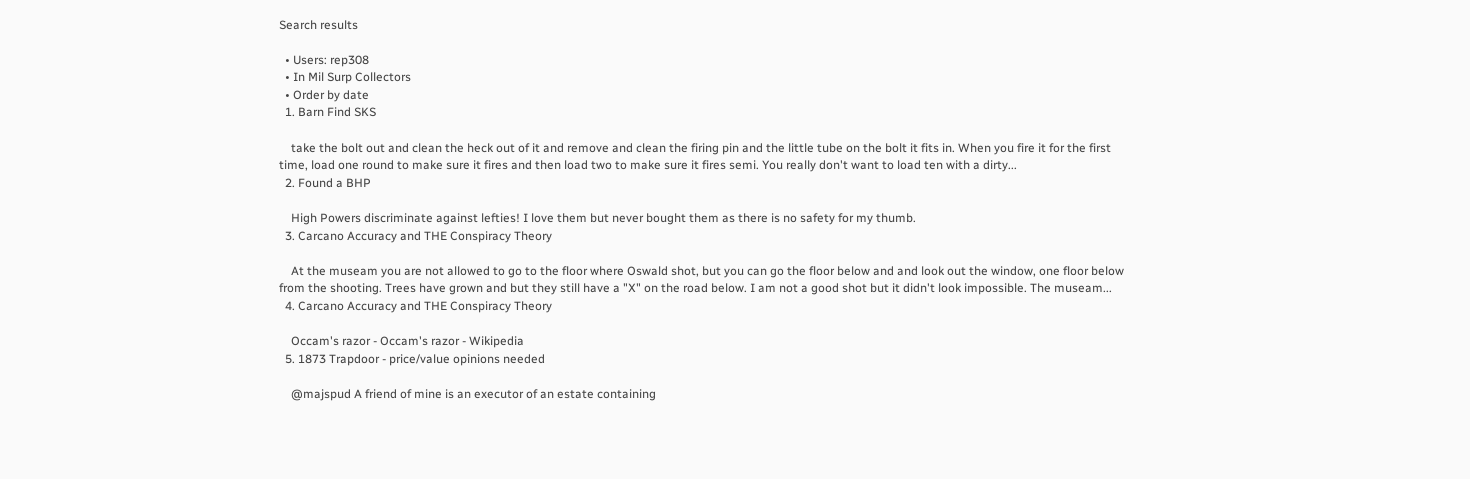Search results

  • Users: rep308
  • In Mil Surp Collectors
  • Order by date
  1. Barn Find SKS

    take the bolt out and clean the heck out of it and remove and clean the firing pin and the little tube on the bolt it fits in. When you fire it for the first time, load one round to make sure it fires and then load two to make sure it fires semi. You really don't want to load ten with a dirty...
  2. Found a BHP

    High Powers discriminate against lefties! I love them but never bought them as there is no safety for my thumb.
  3. Carcano Accuracy and THE Conspiracy Theory

    At the museam you are not allowed to go to the floor where Oswald shot, but you can go the floor below and and look out the window, one floor below from the shooting. Trees have grown and but they still have a "X" on the road below. I am not a good shot but it didn't look impossible. The museam...
  4. Carcano Accuracy and THE Conspiracy Theory

    Occam's razor - Occam's razor - Wikipedia
  5. 1873 Trapdoor - price/value opinions needed

    @majspud A friend of mine is an executor of an estate containing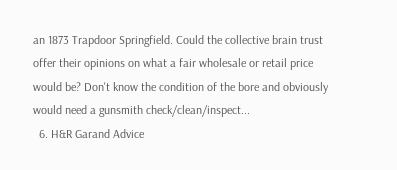an 1873 Trapdoor Springfield. Could the collective brain trust offer their opinions on what a fair wholesale or retail price would be? Don't know the condition of the bore and obviously would need a gunsmith check/clean/inspect...
  6. H&R Garand Advice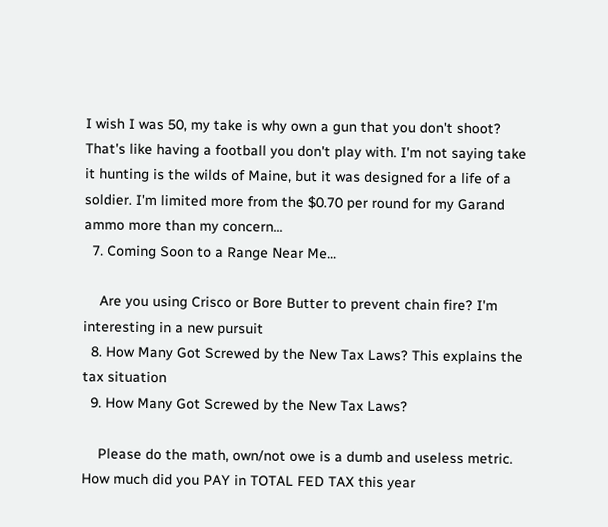I wish I was 50, my take is why own a gun that you don't shoot? That's like having a football you don't play with. I'm not saying take it hunting is the wilds of Maine, but it was designed for a life of a soldier. I'm limited more from the $0.70 per round for my Garand ammo more than my concern...
  7. Coming Soon to a Range Near Me...

    Are you using Crisco or Bore Butter to prevent chain fire? I'm interesting in a new pursuit
  8. How Many Got Screwed by the New Tax Laws? This explains the tax situation
  9. How Many Got Screwed by the New Tax Laws?

    Please do the math, own/not owe is a dumb and useless metric. How much did you PAY in TOTAL FED TAX this year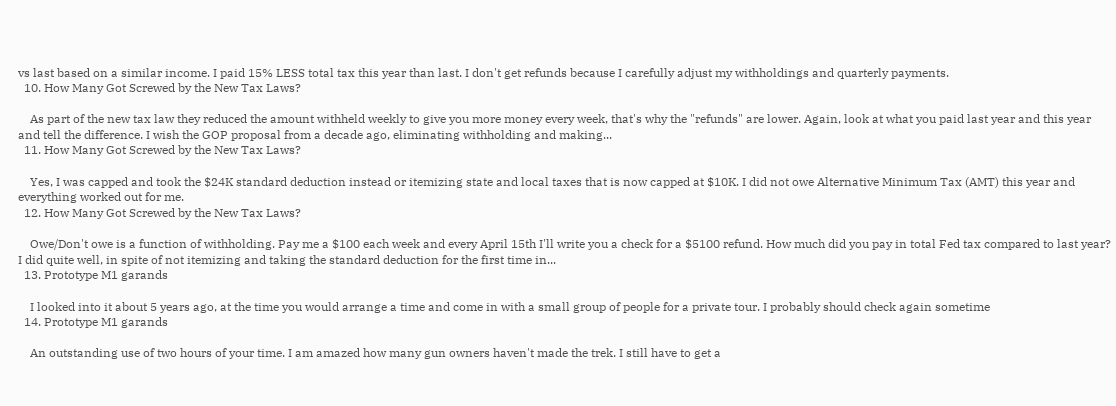vs last based on a similar income. I paid 15% LESS total tax this year than last. I don't get refunds because I carefully adjust my withholdings and quarterly payments.
  10. How Many Got Screwed by the New Tax Laws?

    As part of the new tax law they reduced the amount withheld weekly to give you more money every week, that's why the "refunds" are lower. Again, look at what you paid last year and this year and tell the difference. I wish the GOP proposal from a decade ago, eliminating withholding and making...
  11. How Many Got Screwed by the New Tax Laws?

    Yes, I was capped and took the $24K standard deduction instead or itemizing state and local taxes that is now capped at $10K. I did not owe Alternative Minimum Tax (AMT) this year and everything worked out for me.
  12. How Many Got Screwed by the New Tax Laws?

    Owe/Don't owe is a function of withholding. Pay me a $100 each week and every April 15th I'll write you a check for a $5100 refund. How much did you pay in total Fed tax compared to last year? I did quite well, in spite of not itemizing and taking the standard deduction for the first time in...
  13. Prototype M1 garands

    I looked into it about 5 years ago, at the time you would arrange a time and come in with a small group of people for a private tour. I probably should check again sometime
  14. Prototype M1 garands

    An outstanding use of two hours of your time. I am amazed how many gun owners haven't made the trek. I still have to get a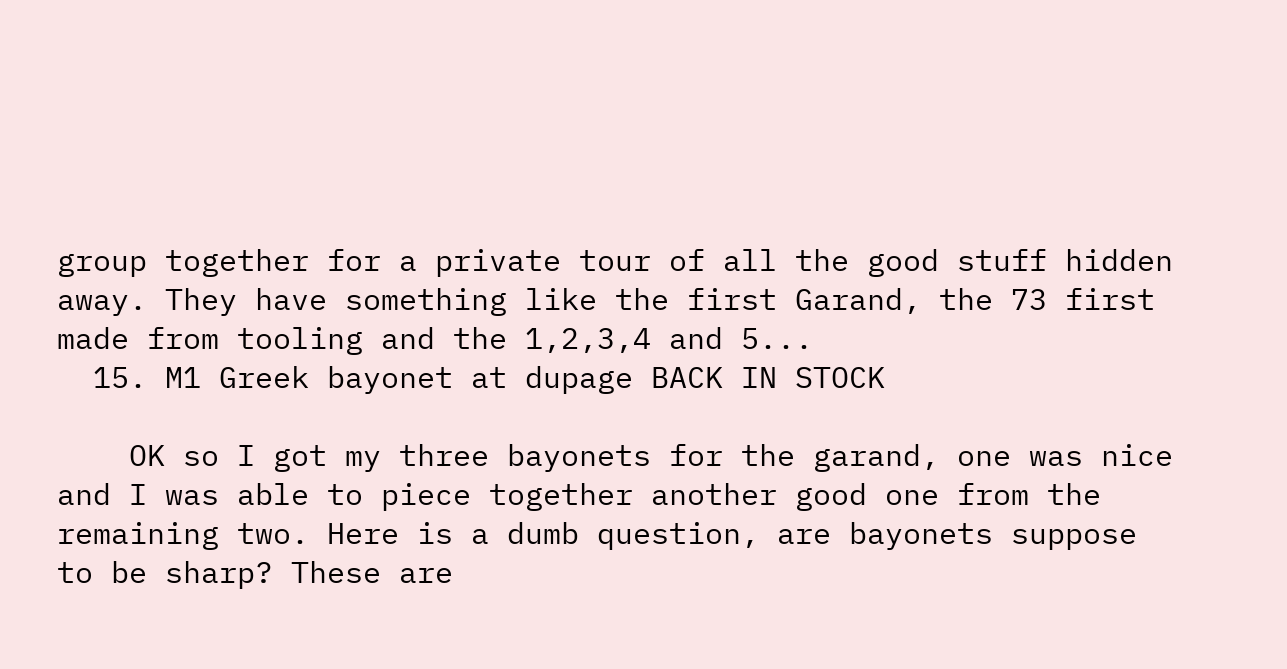group together for a private tour of all the good stuff hidden away. They have something like the first Garand, the 73 first made from tooling and the 1,2,3,4 and 5...
  15. M1 Greek bayonet at dupage BACK IN STOCK

    OK so I got my three bayonets for the garand, one was nice and I was able to piece together another good one from the remaining two. Here is a dumb question, are bayonets suppose to be sharp? These are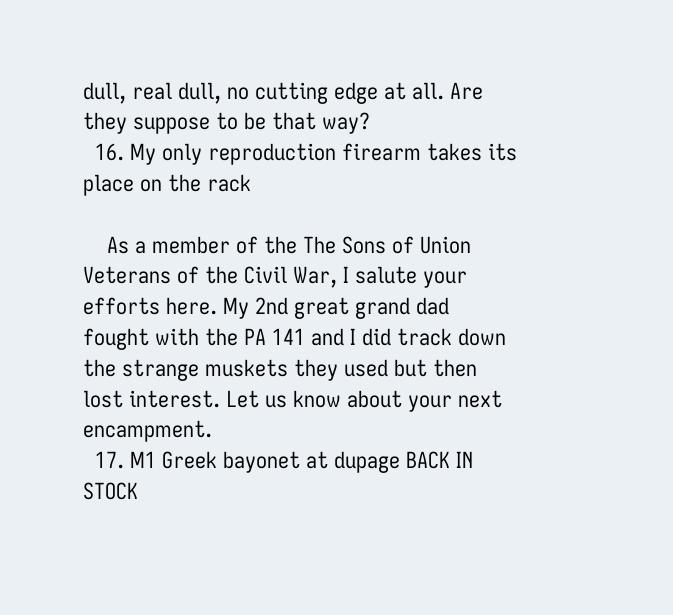dull, real dull, no cutting edge at all. Are they suppose to be that way?
  16. My only reproduction firearm takes its place on the rack

    As a member of the The Sons of Union Veterans of the Civil War, I salute your efforts here. My 2nd great grand dad fought with the PA 141 and I did track down the strange muskets they used but then lost interest. Let us know about your next encampment.
  17. M1 Greek bayonet at dupage BACK IN STOCK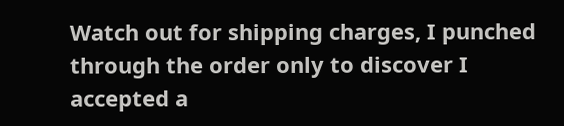Watch out for shipping charges, I punched through the order only to discover I accepted a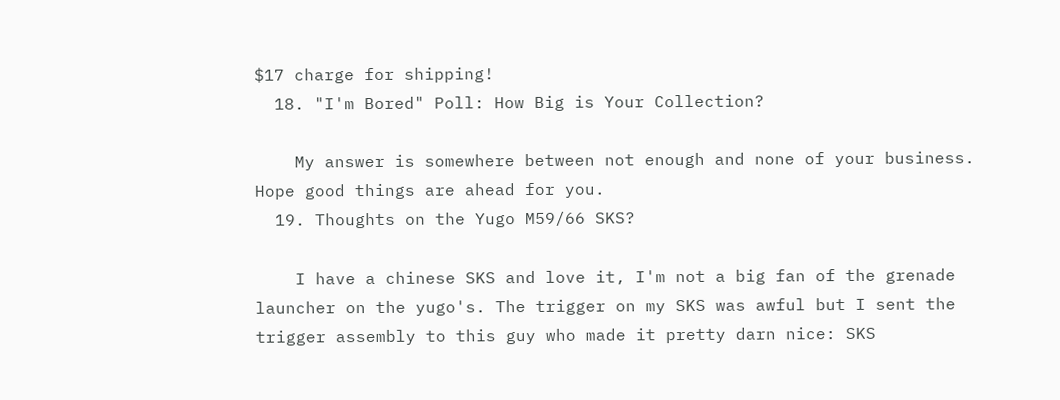$17 charge for shipping!
  18. "I'm Bored" Poll: How Big is Your Collection?

    My answer is somewhere between not enough and none of your business. Hope good things are ahead for you.
  19. Thoughts on the Yugo M59/66 SKS?

    I have a chinese SKS and love it, I'm not a big fan of the grenade launcher on the yugo's. The trigger on my SKS was awful but I sent the trigger assembly to this guy who made it pretty darn nice: SKS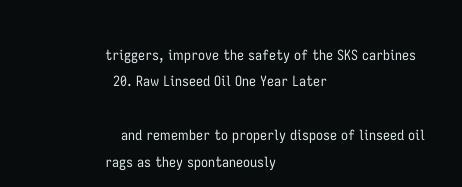triggers, improve the safety of the SKS carbines
  20. Raw Linseed Oil One Year Later

    and remember to properly dispose of linseed oil rags as they spontaneously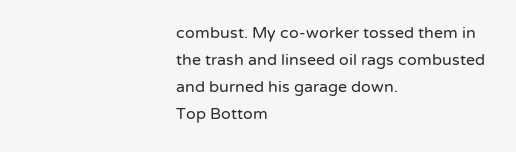combust. My co-worker tossed them in the trash and linseed oil rags combusted and burned his garage down.
Top Bottom